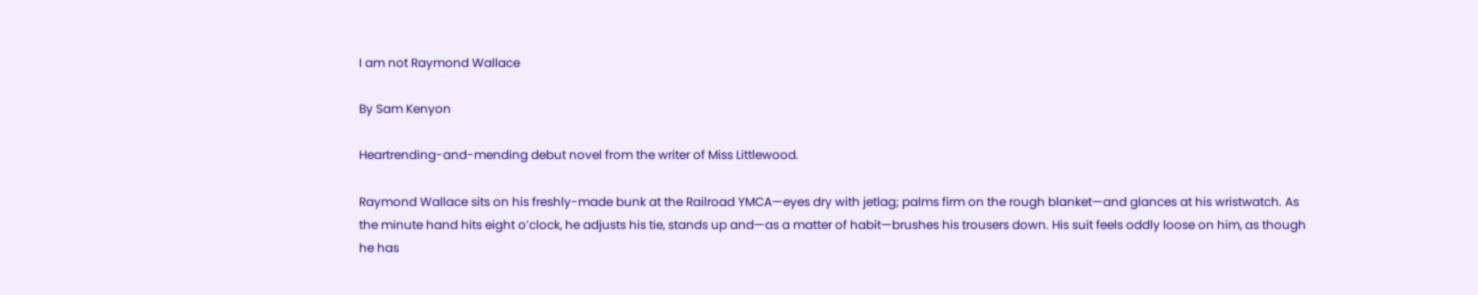I am not Raymond Wallace

By Sam Kenyon

Heartrending-and-mending debut novel from the writer of Miss Littlewood.

Raymond Wallace sits on his freshly-made bunk at the Railroad YMCA—eyes dry with jetlag; palms firm on the rough blanket—and glances at his wristwatch. As the minute hand hits eight o’clock, he adjusts his tie, stands up and—as a matter of habit—brushes his trousers down. His suit feels oddly loose on him, as though he has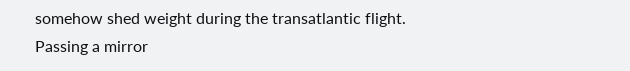somehow shed weight during the transatlantic flight. Passing a mirror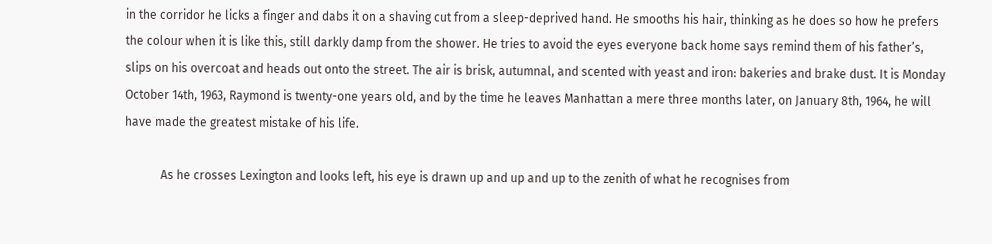in the corridor he licks a finger and dabs it on a shaving cut from a sleep-deprived hand. He smooths his hair, thinking as he does so how he prefers the colour when it is like this, still darkly damp from the shower. He tries to avoid the eyes everyone back home says remind them of his father’s, slips on his overcoat and heads out onto the street. The air is brisk, autumnal, and scented with yeast and iron: bakeries and brake dust. It is Monday October 14th, 1963, Raymond is twenty-one years old, and by the time he leaves Manhattan a mere three months later, on January 8th, 1964, he will have made the greatest mistake of his life.

            As he crosses Lexington and looks left, his eye is drawn up and up and up to the zenith of what he recognises from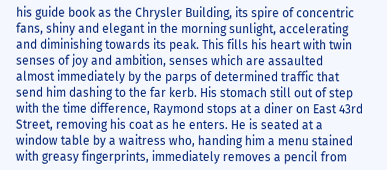his guide book as the Chrysler Building, its spire of concentric fans, shiny and elegant in the morning sunlight, accelerating and diminishing towards its peak. This fills his heart with twin senses of joy and ambition, senses which are assaulted almost immediately by the parps of determined traffic that send him dashing to the far kerb. His stomach still out of step with the time difference, Raymond stops at a diner on East 43rd Street, removing his coat as he enters. He is seated at a window table by a waitress who, handing him a menu stained with greasy fingerprints, immediately removes a pencil from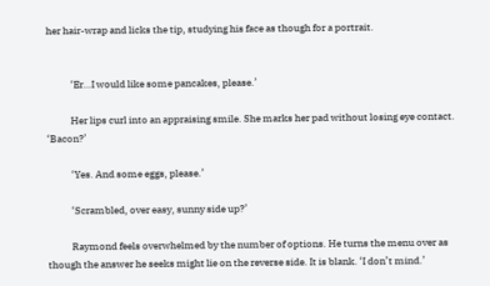her hair-wrap and licks the tip, studying his face as though for a portrait.


            ‘Er…I would like some pancakes, please.’

            Her lips curl into an appraising smile. She marks her pad without losing eye contact. ‘Bacon?’

            ‘Yes. And some eggs, please.’

            ‘Scrambled, over easy, sunny side up?’

            Raymond feels overwhelmed by the number of options. He turns the menu over as though the answer he seeks might lie on the reverse side. It is blank. ‘I don’t mind.’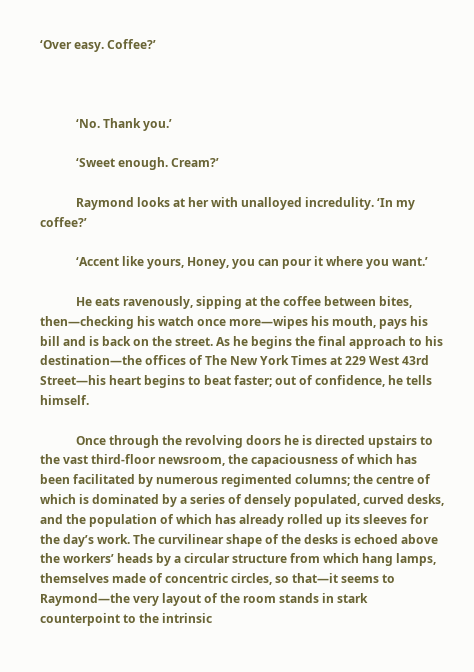‘Over easy. Coffee?’



            ‘No. Thank you.’

            ‘Sweet enough. Cream?’

            Raymond looks at her with unalloyed incredulity. ‘In my coffee?’

            ‘Accent like yours, Honey, you can pour it where you want.’

            He eats ravenously, sipping at the coffee between bites, then—checking his watch once more—wipes his mouth, pays his bill and is back on the street. As he begins the final approach to his destination—the offices of The New York Times at 229 West 43rd Street—his heart begins to beat faster; out of confidence, he tells himself.

            Once through the revolving doors he is directed upstairs to the vast third-floor newsroom, the capaciousness of which has been facilitated by numerous regimented columns; the centre of which is dominated by a series of densely populated, curved desks, and the population of which has already rolled up its sleeves for the day’s work. The curvilinear shape of the desks is echoed above the workers’ heads by a circular structure from which hang lamps, themselves made of concentric circles, so that—it seems to Raymond—the very layout of the room stands in stark counterpoint to the intrinsic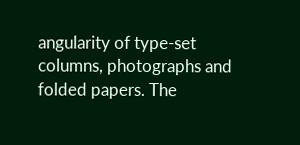angularity of type-set columns, photographs and folded papers. The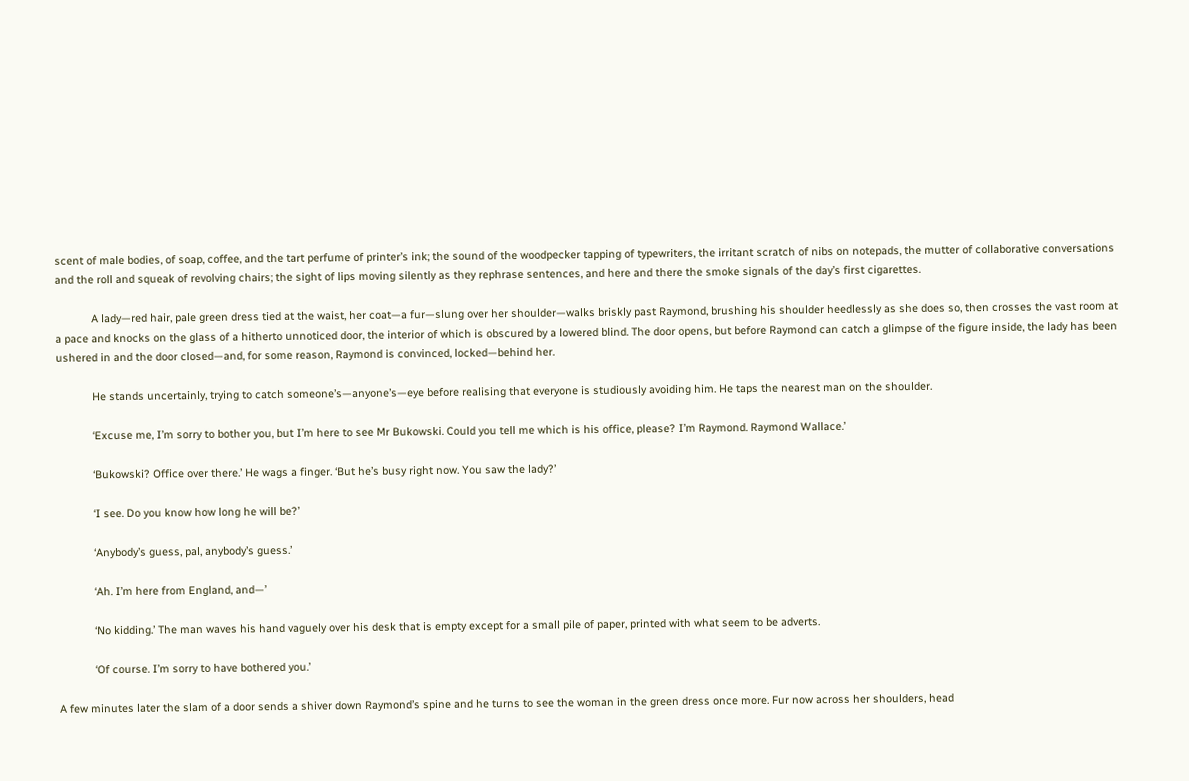scent of male bodies, of soap, coffee, and the tart perfume of printer’s ink; the sound of the woodpecker tapping of typewriters, the irritant scratch of nibs on notepads, the mutter of collaborative conversations and the roll and squeak of revolving chairs; the sight of lips moving silently as they rephrase sentences, and here and there the smoke signals of the day’s first cigarettes.

            A lady—red hair, pale green dress tied at the waist, her coat—a fur—slung over her shoulder—walks briskly past Raymond, brushing his shoulder heedlessly as she does so, then crosses the vast room at a pace and knocks on the glass of a hitherto unnoticed door, the interior of which is obscured by a lowered blind. The door opens, but before Raymond can catch a glimpse of the figure inside, the lady has been ushered in and the door closed—and, for some reason, Raymond is convinced, locked—behind her.

            He stands uncertainly, trying to catch someone’s—anyone’s—eye before realising that everyone is studiously avoiding him. He taps the nearest man on the shoulder.

            ‘Excuse me, I’m sorry to bother you, but I’m here to see Mr Bukowski. Could you tell me which is his office, please? I’m Raymond. Raymond Wallace.’

            ‘Bukowski? Office over there.’ He wags a finger. ‘But he’s busy right now. You saw the lady?’

            ‘I see. Do you know how long he will be?’

            ‘Anybody’s guess, pal, anybody’s guess.’

            ‘Ah. I’m here from England, and—’

            ‘No kidding.’ The man waves his hand vaguely over his desk that is empty except for a small pile of paper, printed with what seem to be adverts.

            ‘Of course. I’m sorry to have bothered you.’

A few minutes later the slam of a door sends a shiver down Raymond’s spine and he turns to see the woman in the green dress once more. Fur now across her shoulders, head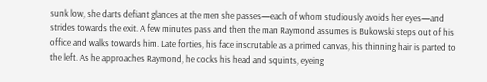sunk low, she darts defiant glances at the men she passes—each of whom studiously avoids her eyes—and strides towards the exit. A few minutes pass and then the man Raymond assumes is Bukowski steps out of his office and walks towards him. Late forties, his face inscrutable as a primed canvas, his thinning hair is parted to the left. As he approaches Raymond, he cocks his head and squints, eyeing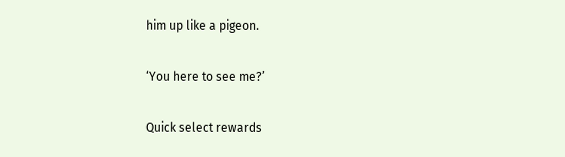him up like a pigeon.

‘You here to see me?’

Quick select rewards